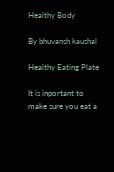Healthy Body

By bhuvansh kaushal

Healthy Eating Plate

It is inportant to make sure you eat a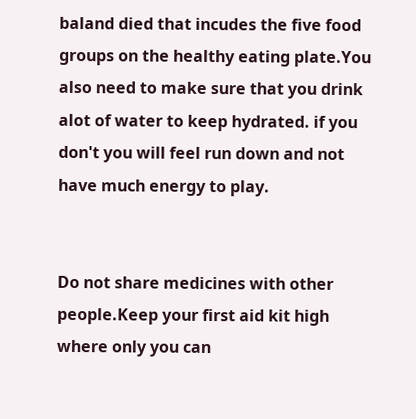baland died that incudes the five food groups on the healthy eating plate.You also need to make sure that you drink alot of water to keep hydrated. if you don't you will feel run down and not have much energy to play.


Do not share medicines with other people.Keep your first aid kit high where only you can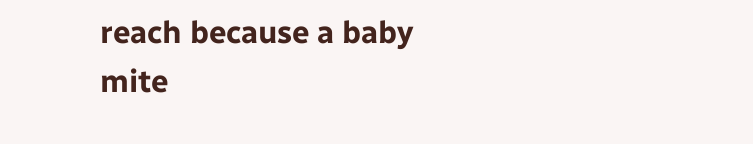reach because a baby mite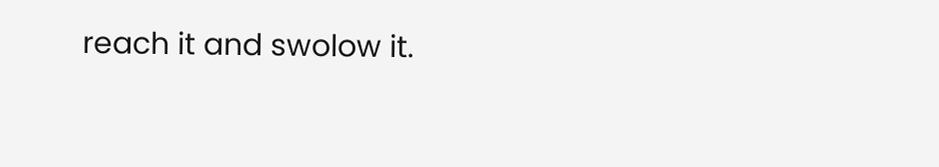reach it and swolow it.